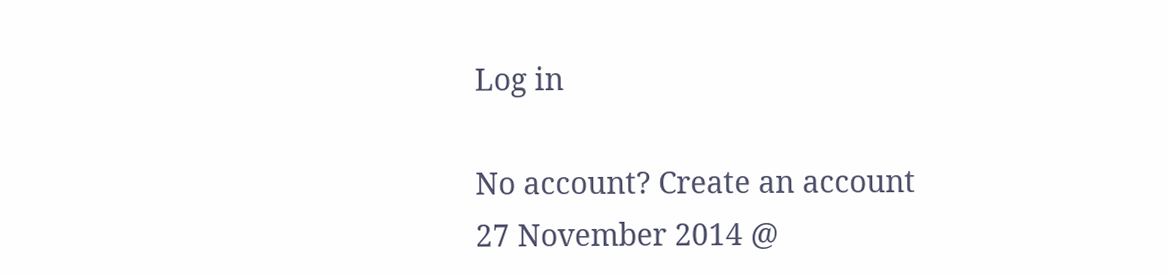Log in

No account? Create an account
27 November 2014 @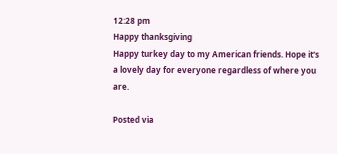12:28 pm
Happy thanksgiving
Happy turkey day to my American friends. Hope it's a lovely day for everyone regardless of where you are.

Posted via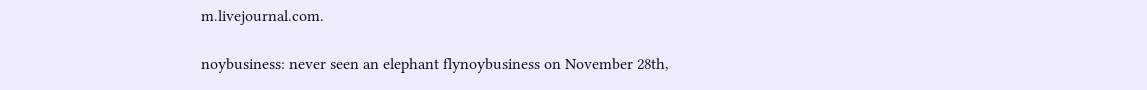m.livejournal.com.

noybusiness: never seen an elephant flynoybusiness on November 28th,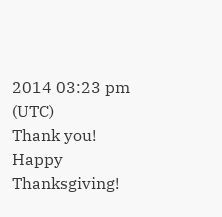2014 03:23 pm (UTC)
Thank you! Happy Thanksgiving!